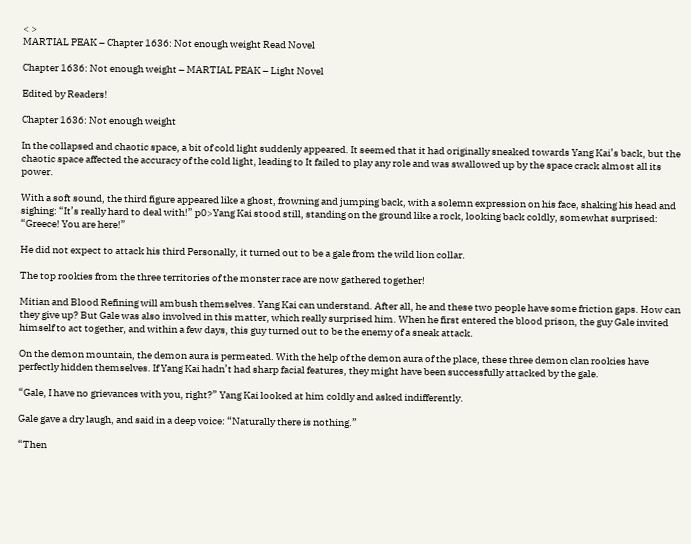< >
MARTIAL PEAK – Chapter 1636: Not enough weight Read Novel

Chapter 1636: Not enough weight – MARTIAL PEAK – Light Novel

Edited by Readers!

Chapter 1636: Not enough weight

In the collapsed and chaotic space, a bit of cold light suddenly appeared. It seemed that it had originally sneaked towards Yang Kai’s back, but the chaotic space affected the accuracy of the cold light, leading to It failed to play any role and was swallowed up by the space crack almost all its power.

With a soft sound, the third figure appeared like a ghost, frowning and jumping back, with a solemn expression on his face, shaking his head and sighing: “It’s really hard to deal with!” p0>Yang Kai stood still, standing on the ground like a rock, looking back coldly, somewhat surprised: “Greece! You are here!”

He did not expect to attack his third Personally, it turned out to be a gale from the wild lion collar.

The top rookies from the three territories of the monster race are now gathered together!

Mitian and Blood Refining will ambush themselves. Yang Kai can understand. After all, he and these two people have some friction gaps. How can they give up? But Gale was also involved in this matter, which really surprised him. When he first entered the blood prison, the guy Gale invited himself to act together, and within a few days, this guy turned out to be the enemy of a sneak attack.

On the demon mountain, the demon aura is permeated. With the help of the demon aura of the place, these three demon clan rookies have perfectly hidden themselves. If Yang Kai hadn’t had sharp facial features, they might have been successfully attacked by the gale.

“Gale, I have no grievances with you, right?” Yang Kai looked at him coldly and asked indifferently.

Gale gave a dry laugh, and said in a deep voice: “Naturally there is nothing.”

“Then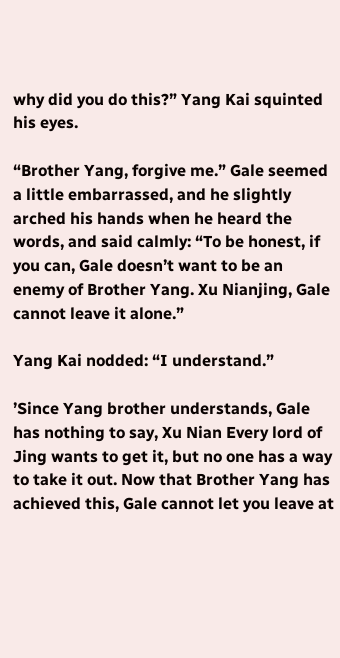why did you do this?” Yang Kai squinted his eyes.

“Brother Yang, forgive me.” Gale seemed a little embarrassed, and he slightly arched his hands when he heard the words, and said calmly: “To be honest, if you can, Gale doesn’t want to be an enemy of Brother Yang. Xu Nianjing, Gale cannot leave it alone.”

Yang Kai nodded: “I understand.”

’Since Yang brother understands, Gale has nothing to say, Xu Nian Every lord of Jing wants to get it, but no one has a way to take it out. Now that Brother Yang has achieved this, Gale cannot let you leave at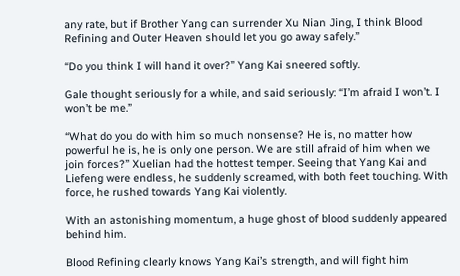any rate, but if Brother Yang can surrender Xu Nian Jing, I think Blood Refining and Outer Heaven should let you go away safely.”

“Do you think I will hand it over?” Yang Kai sneered softly.

Gale thought seriously for a while, and said seriously: “I’m afraid I won’t. I won’t be me.”

“What do you do with him so much nonsense? He is, no matter how powerful he is, he is only one person. We are still afraid of him when we join forces?” Xuelian had the hottest temper. Seeing that Yang Kai and Liefeng were endless, he suddenly screamed, with both feet touching. With force, he rushed towards Yang Kai violently.

With an astonishing momentum, a huge ghost of blood suddenly appeared behind him.

Blood Refining clearly knows Yang Kai’s strength, and will fight him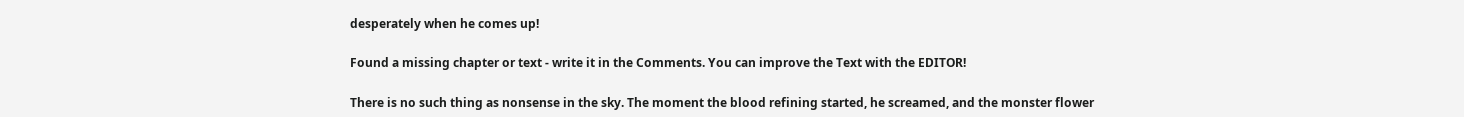desperately when he comes up!

Found a missing chapter or text - write it in the Comments. You can improve the Text with the EDITOR!

There is no such thing as nonsense in the sky. The moment the blood refining started, he screamed, and the monster flower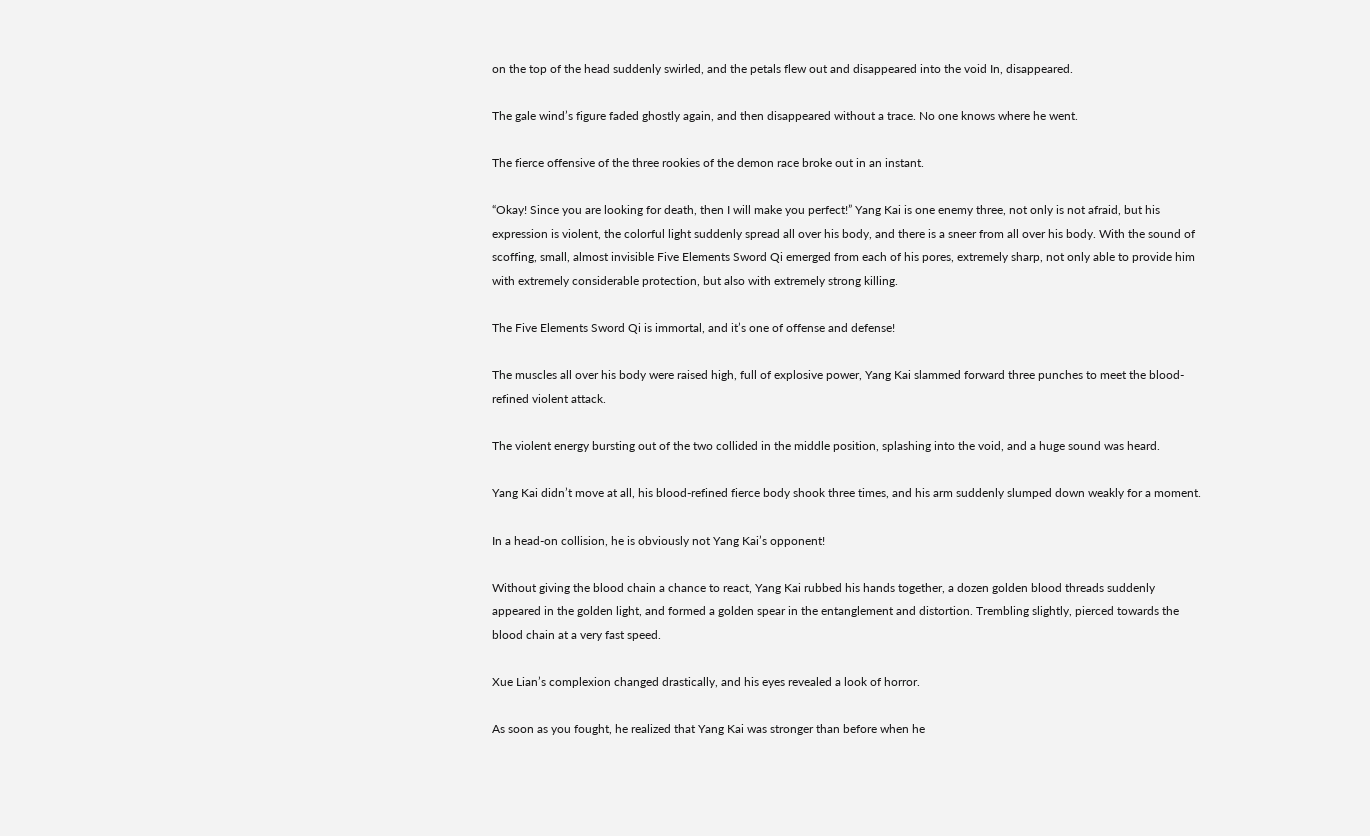on the top of the head suddenly swirled, and the petals flew out and disappeared into the void In, disappeared.

The gale wind’s figure faded ghostly again, and then disappeared without a trace. No one knows where he went.

The fierce offensive of the three rookies of the demon race broke out in an instant.

“Okay! Since you are looking for death, then I will make you perfect!” Yang Kai is one enemy three, not only is not afraid, but his expression is violent, the colorful light suddenly spread all over his body, and there is a sneer from all over his body. With the sound of scoffing, small, almost invisible Five Elements Sword Qi emerged from each of his pores, extremely sharp, not only able to provide him with extremely considerable protection, but also with extremely strong killing.

The Five Elements Sword Qi is immortal, and it’s one of offense and defense!

The muscles all over his body were raised high, full of explosive power, Yang Kai slammed forward three punches to meet the blood-refined violent attack.

The violent energy bursting out of the two collided in the middle position, splashing into the void, and a huge sound was heard.

Yang Kai didn’t move at all, his blood-refined fierce body shook three times, and his arm suddenly slumped down weakly for a moment.

In a head-on collision, he is obviously not Yang Kai’s opponent!

Without giving the blood chain a chance to react, Yang Kai rubbed his hands together, a dozen golden blood threads suddenly appeared in the golden light, and formed a golden spear in the entanglement and distortion. Trembling slightly, pierced towards the blood chain at a very fast speed.

Xue Lian’s complexion changed drastically, and his eyes revealed a look of horror.

As soon as you fought, he realized that Yang Kai was stronger than before when he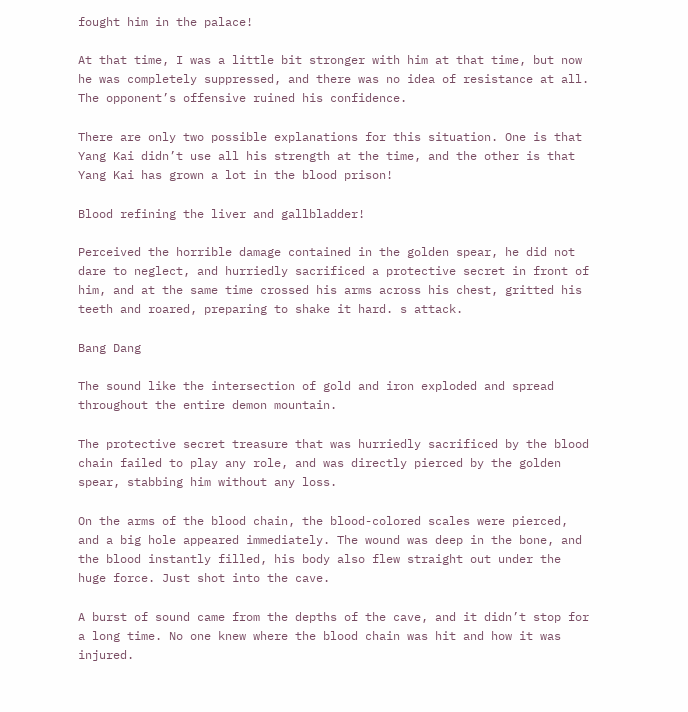fought him in the palace!

At that time, I was a little bit stronger with him at that time, but now he was completely suppressed, and there was no idea of resistance at all. The opponent’s offensive ruined his confidence.

There are only two possible explanations for this situation. One is that Yang Kai didn’t use all his strength at the time, and the other is that Yang Kai has grown a lot in the blood prison!

Blood refining the liver and gallbladder!

Perceived the horrible damage contained in the golden spear, he did not dare to neglect, and hurriedly sacrificed a protective secret in front of him, and at the same time crossed his arms across his chest, gritted his teeth and roared, preparing to shake it hard. s attack.

Bang Dang

The sound like the intersection of gold and iron exploded and spread throughout the entire demon mountain.

The protective secret treasure that was hurriedly sacrificed by the blood chain failed to play any role, and was directly pierced by the golden spear, stabbing him without any loss.

On the arms of the blood chain, the blood-colored scales were pierced, and a big hole appeared immediately. The wound was deep in the bone, and the blood instantly filled, his body also flew straight out under the huge force. Just shot into the cave.

A burst of sound came from the depths of the cave, and it didn’t stop for a long time. No one knew where the blood chain was hit and how it was injured.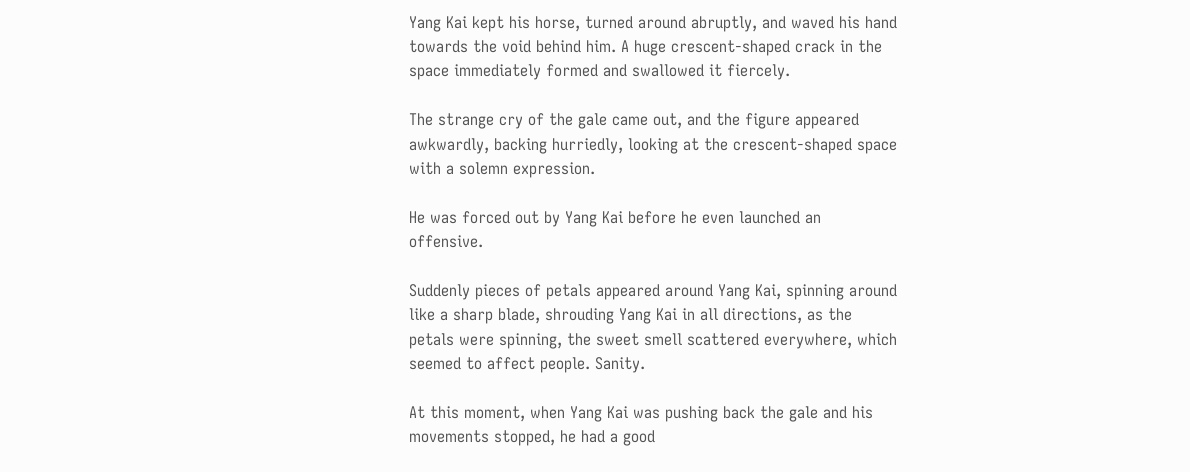Yang Kai kept his horse, turned around abruptly, and waved his hand towards the void behind him. A huge crescent-shaped crack in the space immediately formed and swallowed it fiercely.

The strange cry of the gale came out, and the figure appeared awkwardly, backing hurriedly, looking at the crescent-shaped space with a solemn expression.

He was forced out by Yang Kai before he even launched an offensive.

Suddenly pieces of petals appeared around Yang Kai, spinning around like a sharp blade, shrouding Yang Kai in all directions, as the petals were spinning, the sweet smell scattered everywhere, which seemed to affect people. Sanity.

At this moment, when Yang Kai was pushing back the gale and his movements stopped, he had a good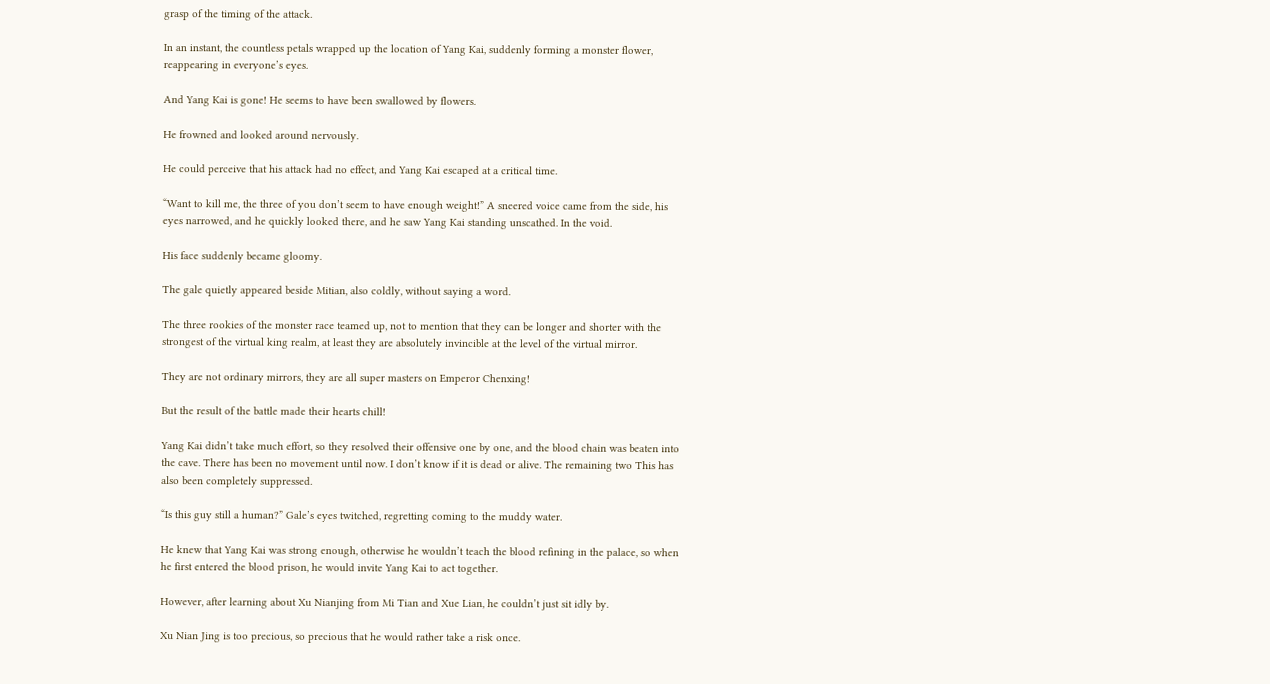grasp of the timing of the attack.

In an instant, the countless petals wrapped up the location of Yang Kai, suddenly forming a monster flower, reappearing in everyone’s eyes.

And Yang Kai is gone! He seems to have been swallowed by flowers.

He frowned and looked around nervously.

He could perceive that his attack had no effect, and Yang Kai escaped at a critical time.

“Want to kill me, the three of you don’t seem to have enough weight!” A sneered voice came from the side, his eyes narrowed, and he quickly looked there, and he saw Yang Kai standing unscathed. In the void.

His face suddenly became gloomy.

The gale quietly appeared beside Mitian, also coldly, without saying a word.

The three rookies of the monster race teamed up, not to mention that they can be longer and shorter with the strongest of the virtual king realm, at least they are absolutely invincible at the level of the virtual mirror.

They are not ordinary mirrors, they are all super masters on Emperor Chenxing!

But the result of the battle made their hearts chill!

Yang Kai didn’t take much effort, so they resolved their offensive one by one, and the blood chain was beaten into the cave. There has been no movement until now. I don’t know if it is dead or alive. The remaining two This has also been completely suppressed.

“Is this guy still a human?” Gale’s eyes twitched, regretting coming to the muddy water.

He knew that Yang Kai was strong enough, otherwise he wouldn’t teach the blood refining in the palace, so when he first entered the blood prison, he would invite Yang Kai to act together.

However, after learning about Xu Nianjing from Mi Tian and Xue Lian, he couldn’t just sit idly by.

Xu Nian Jing is too precious, so precious that he would rather take a risk once.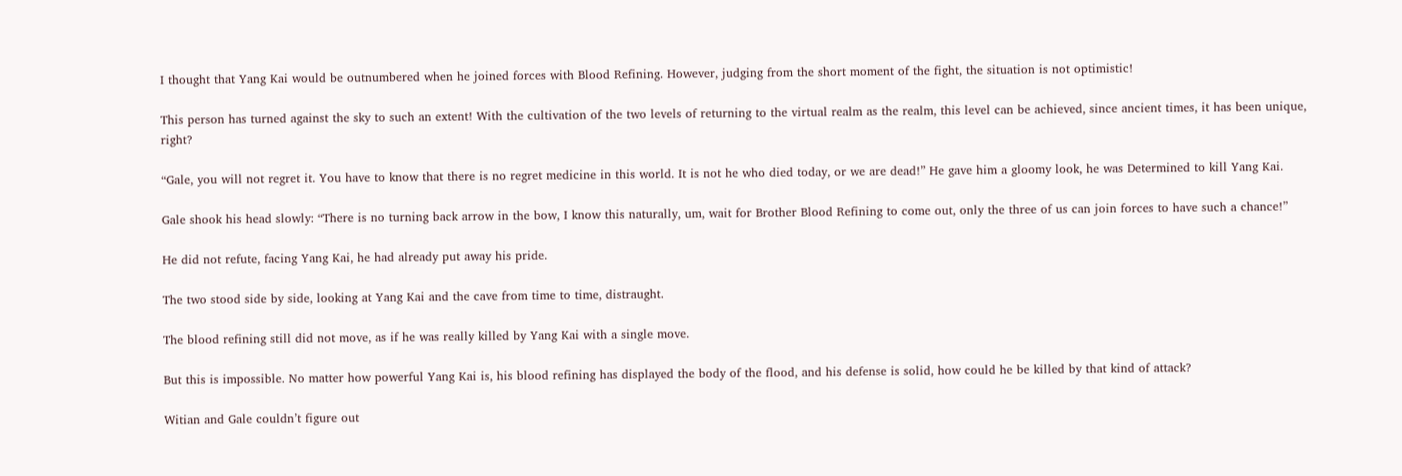I thought that Yang Kai would be outnumbered when he joined forces with Blood Refining. However, judging from the short moment of the fight, the situation is not optimistic!

This person has turned against the sky to such an extent! With the cultivation of the two levels of returning to the virtual realm as the realm, this level can be achieved, since ancient times, it has been unique, right?

“Gale, you will not regret it. You have to know that there is no regret medicine in this world. It is not he who died today, or we are dead!” He gave him a gloomy look, he was Determined to kill Yang Kai.

Gale shook his head slowly: “There is no turning back arrow in the bow, I know this naturally, um, wait for Brother Blood Refining to come out, only the three of us can join forces to have such a chance!”

He did not refute, facing Yang Kai, he had already put away his pride.

The two stood side by side, looking at Yang Kai and the cave from time to time, distraught.

The blood refining still did not move, as if he was really killed by Yang Kai with a single move.

But this is impossible. No matter how powerful Yang Kai is, his blood refining has displayed the body of the flood, and his defense is solid, how could he be killed by that kind of attack?

Witian and Gale couldn’t figure out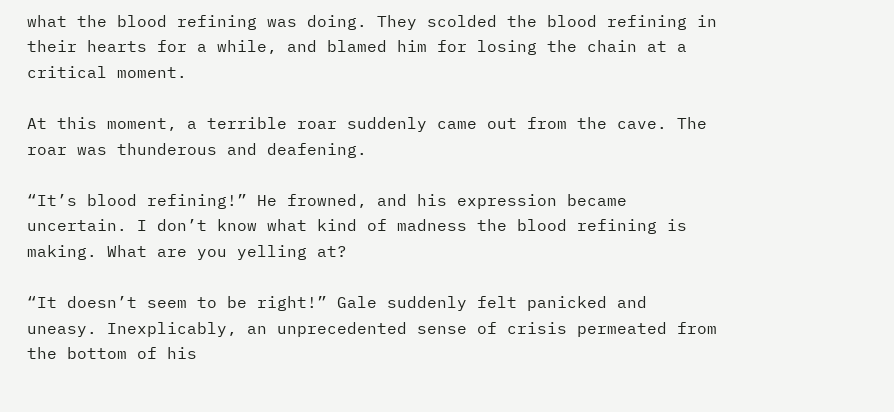what the blood refining was doing. They scolded the blood refining in their hearts for a while, and blamed him for losing the chain at a critical moment.

At this moment, a terrible roar suddenly came out from the cave. The roar was thunderous and deafening.

“It’s blood refining!” He frowned, and his expression became uncertain. I don’t know what kind of madness the blood refining is making. What are you yelling at?

“It doesn’t seem to be right!” Gale suddenly felt panicked and uneasy. Inexplicably, an unprecedented sense of crisis permeated from the bottom of his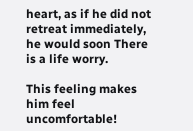heart, as if he did not retreat immediately, he would soon There is a life worry.

This feeling makes him feel uncomfortable!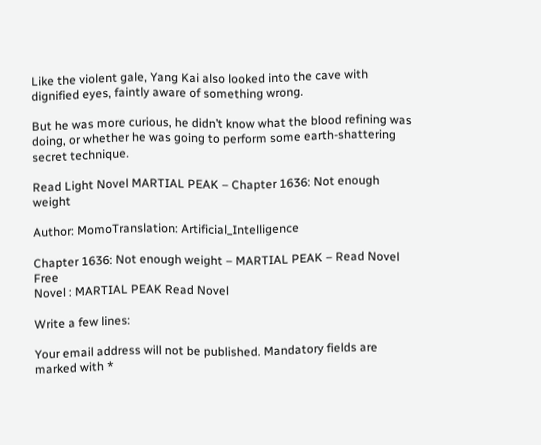Like the violent gale, Yang Kai also looked into the cave with dignified eyes, faintly aware of something wrong.

But he was more curious, he didn’t know what the blood refining was doing, or whether he was going to perform some earth-shattering secret technique.

Read Light Novel MARTIAL PEAK – Chapter 1636: Not enough weight

Author: MomoTranslation: Artificial_Intelligence

Chapter 1636: Not enough weight – MARTIAL PEAK – Read Novel Free
Novel : MARTIAL PEAK Read Novel

Write a few lines:

Your email address will not be published. Mandatory fields are marked with *